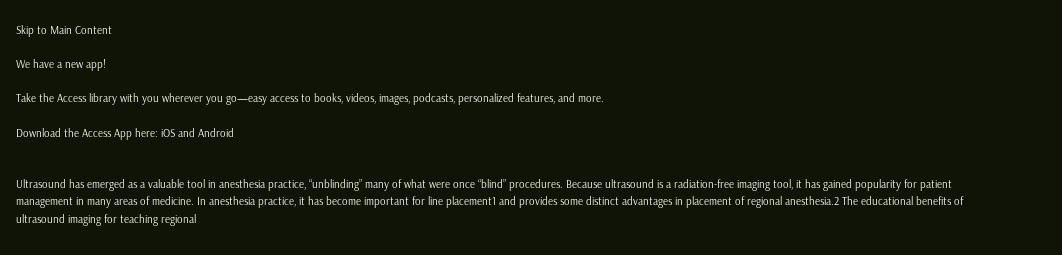Skip to Main Content

We have a new app!

Take the Access library with you wherever you go—easy access to books, videos, images, podcasts, personalized features, and more.

Download the Access App here: iOS and Android


Ultrasound has emerged as a valuable tool in anesthesia practice, “unblinding” many of what were once “blind” procedures. Because ultrasound is a radiation-free imaging tool, it has gained popularity for patient management in many areas of medicine. In anesthesia practice, it has become important for line placement1 and provides some distinct advantages in placement of regional anesthesia.2 The educational benefits of ultrasound imaging for teaching regional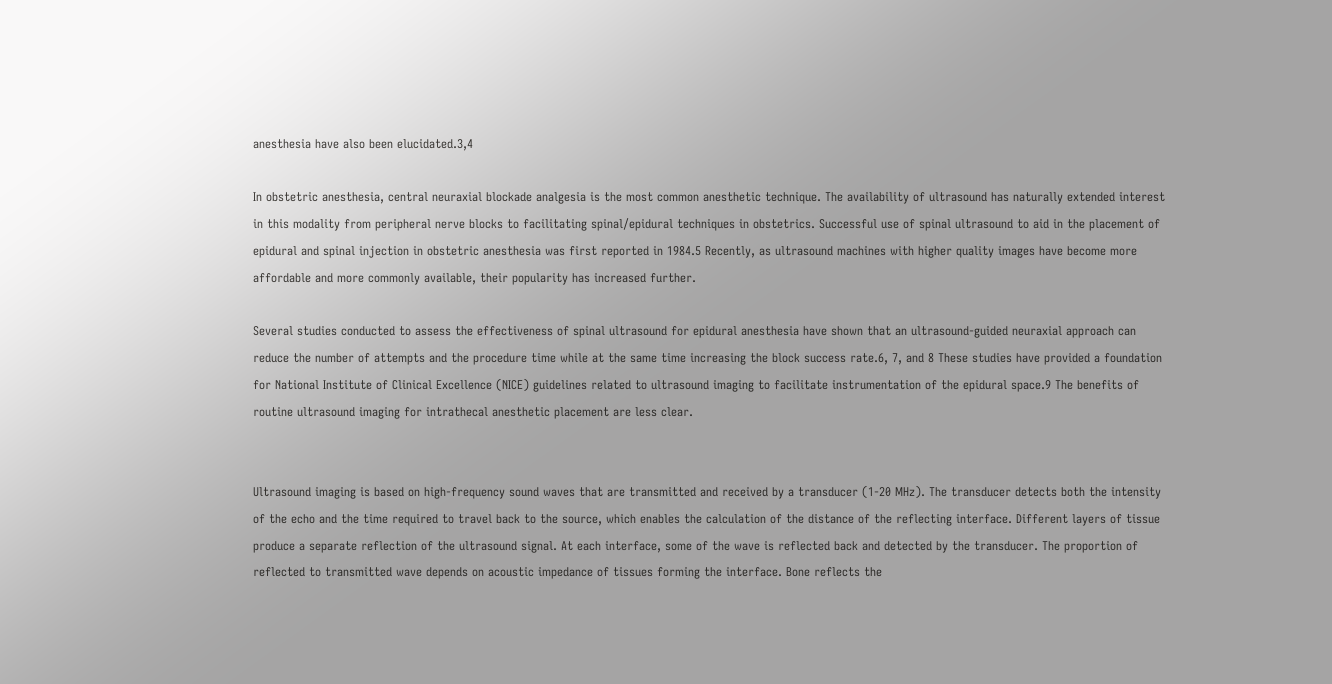anesthesia have also been elucidated.3,4

In obstetric anesthesia, central neuraxial blockade analgesia is the most common anesthetic technique. The availability of ultrasound has naturally extended interest in this modality from peripheral nerve blocks to facilitating spinal/epidural techniques in obstetrics. Successful use of spinal ultrasound to aid in the placement of epidural and spinal injection in obstetric anesthesia was first reported in 1984.5 Recently, as ultrasound machines with higher quality images have become more affordable and more commonly available, their popularity has increased further.

Several studies conducted to assess the effectiveness of spinal ultrasound for epidural anesthesia have shown that an ultrasound-guided neuraxial approach can reduce the number of attempts and the procedure time while at the same time increasing the block success rate.6, 7, and 8 These studies have provided a foundation for National Institute of Clinical Excellence (NICE) guidelines related to ultrasound imaging to facilitate instrumentation of the epidural space.9 The benefits of routine ultrasound imaging for intrathecal anesthetic placement are less clear.


Ultrasound imaging is based on high-frequency sound waves that are transmitted and received by a transducer (1-20 MHz). The transducer detects both the intensity of the echo and the time required to travel back to the source, which enables the calculation of the distance of the reflecting interface. Different layers of tissue produce a separate reflection of the ultrasound signal. At each interface, some of the wave is reflected back and detected by the transducer. The proportion of reflected to transmitted wave depends on acoustic impedance of tissues forming the interface. Bone reflects the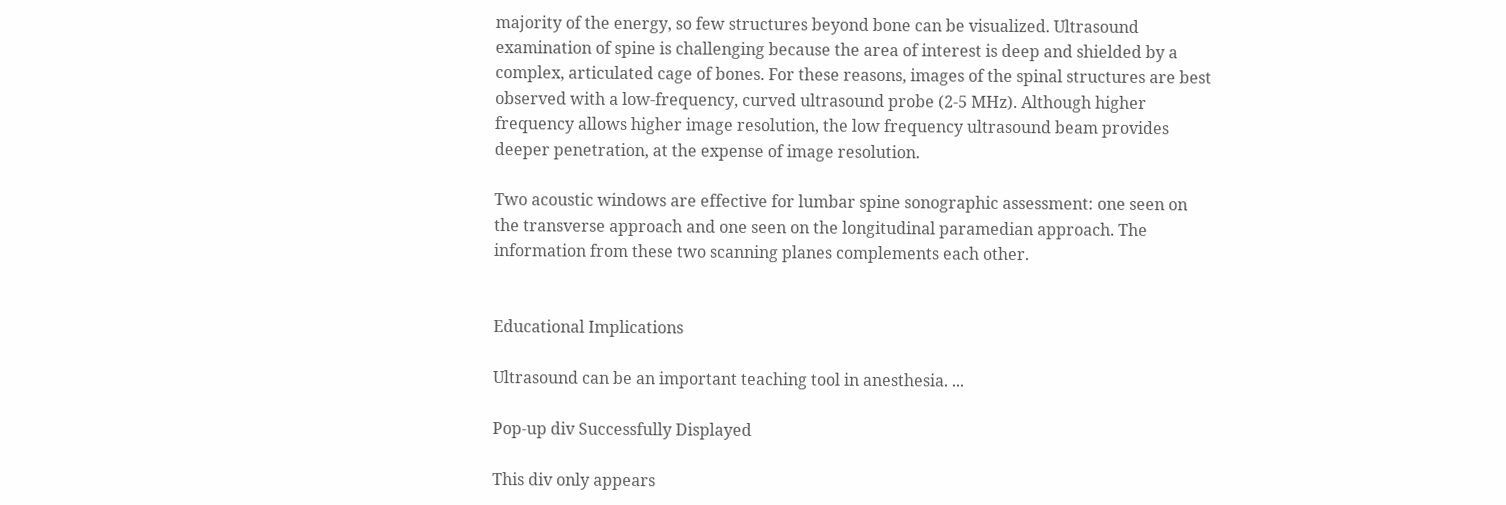majority of the energy, so few structures beyond bone can be visualized. Ultrasound examination of spine is challenging because the area of interest is deep and shielded by a complex, articulated cage of bones. For these reasons, images of the spinal structures are best observed with a low-frequency, curved ultrasound probe (2-5 MHz). Although higher frequency allows higher image resolution, the low frequency ultrasound beam provides deeper penetration, at the expense of image resolution.

Two acoustic windows are effective for lumbar spine sonographic assessment: one seen on the transverse approach and one seen on the longitudinal paramedian approach. The information from these two scanning planes complements each other.


Educational Implications

Ultrasound can be an important teaching tool in anesthesia. ...

Pop-up div Successfully Displayed

This div only appears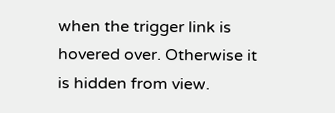when the trigger link is hovered over. Otherwise it is hidden from view.